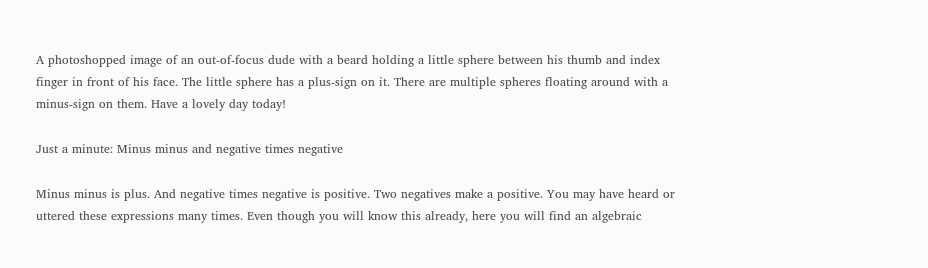A photoshopped image of an out-of-focus dude with a beard holding a little sphere between his thumb and index finger in front of his face. The little sphere has a plus-sign on it. There are multiple spheres floating around with a minus-sign on them. Have a lovely day today!

Just a minute: Minus minus and negative times negative

Minus minus is plus. And negative times negative is positive. Two negatives make a positive. You may have heard or uttered these expressions many times. Even though you will know this already, here you will find an algebraic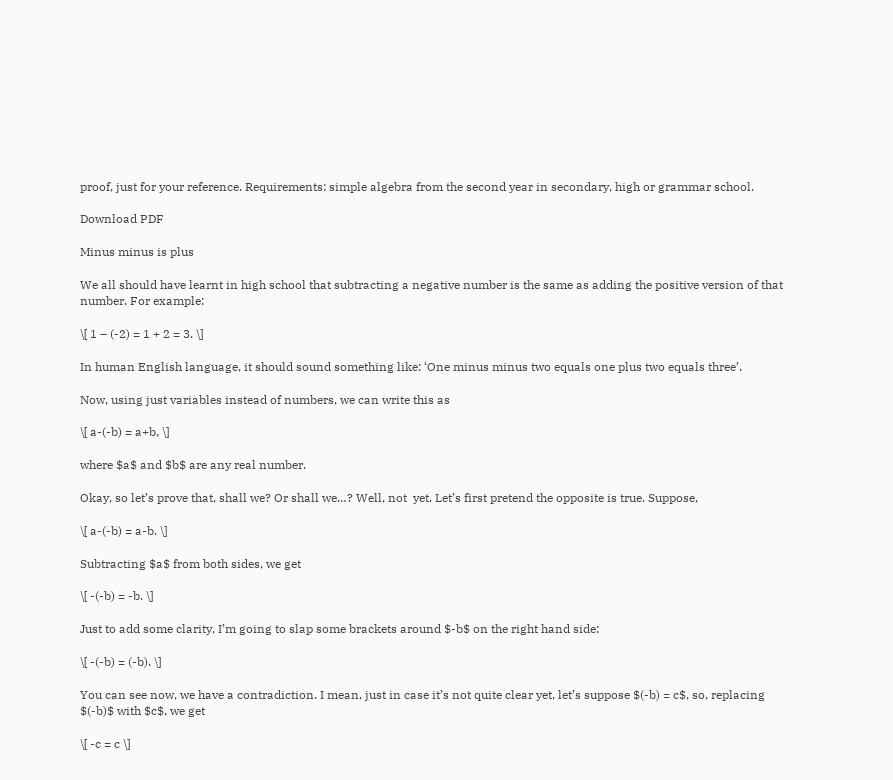proof, just for your reference. Requirements: simple algebra from the second year in secondary, high or grammar school.

Download PDF

Minus minus is plus

We all should have learnt in high school that subtracting a negative number is the same as adding the positive version of that number. For example:

\[ 1 – (-2) = 1 + 2 = 3. \]

In human English language, it should sound something like: ‘One minus minus two equals one plus two equals three’.

Now, using just variables instead of numbers, we can write this as

\[ a-(-b) = a+b, \]

where $a$ and $b$ are any real number.

Okay, so let’s prove that, shall we? Or shall we…? Well, not  yet. Let’s first pretend the opposite is true. Suppose,

\[ a-(-b) = a-b. \]

Subtracting $a$ from both sides, we get

\[ -(-b) = -b. \]

Just to add some clarity, I’m going to slap some brackets around $-b$ on the right hand side:

\[ -(-b) = (-b). \]

You can see now, we have a contradiction. I mean, just in case it’s not quite clear yet, let’s suppose $(-b) = c$, so, replacing $(-b)$ with $c$, we get

\[ -c = c \]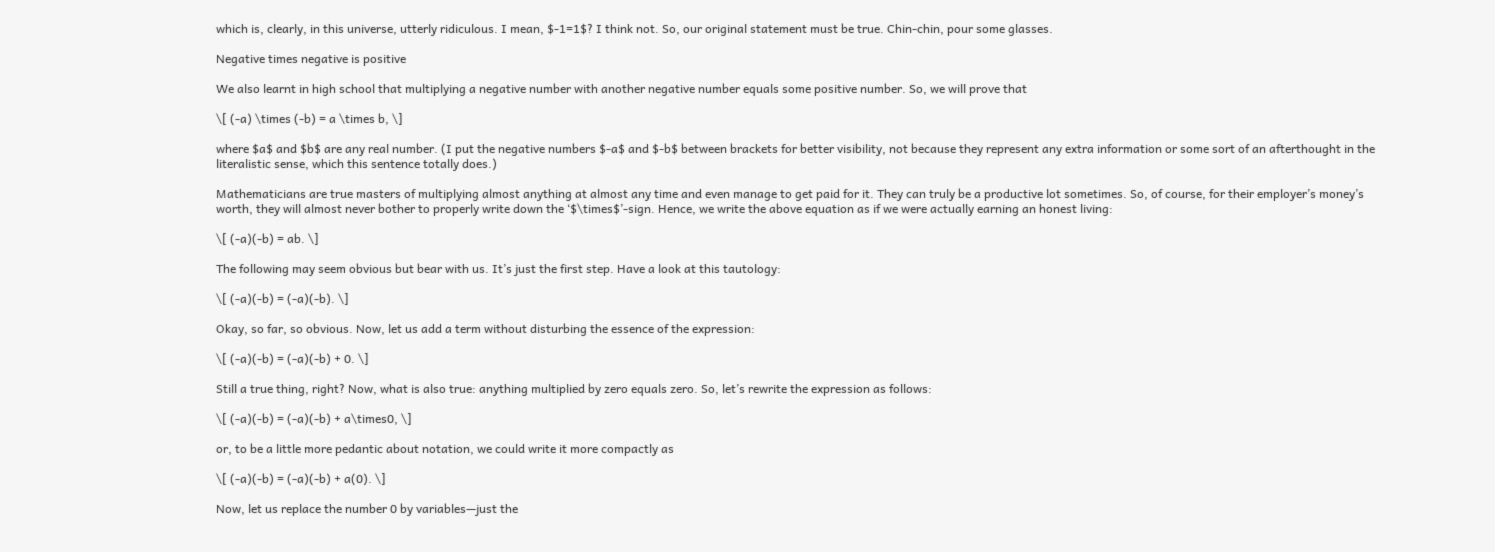which is, clearly, in this universe, utterly ridiculous. I mean, $-1=1$? I think not. So, our original statement must be true. Chin-chin, pour some glasses.

Negative times negative is positive

We also learnt in high school that multiplying a negative number with another negative number equals some positive number. So, we will prove that

\[ (-a) \times (-b) = a \times b, \]

where $a$ and $b$ are any real number. (I put the negative numbers $-a$ and $-b$ between brackets for better visibility, not because they represent any extra information or some sort of an afterthought in the literalistic sense, which this sentence totally does.)

Mathematicians are true masters of multiplying almost anything at almost any time and even manage to get paid for it. They can truly be a productive lot sometimes. So, of course, for their employer’s money’s worth, they will almost never bother to properly write down the ‘$\times$’-sign. Hence, we write the above equation as if we were actually earning an honest living:

\[ (-a)(-b) = ab. \]

The following may seem obvious but bear with us. It’s just the first step. Have a look at this tautology:

\[ (-a)(-b) = (-a)(-b). \]

Okay, so far, so obvious. Now, let us add a term without disturbing the essence of the expression:

\[ (-a)(-b) = (-a)(-b) + 0. \]

Still a true thing, right? Now, what is also true: anything multiplied by zero equals zero. So, let’s rewrite the expression as follows:

\[ (-a)(-b) = (-a)(-b) + a\times0, \]

or, to be a little more pedantic about notation, we could write it more compactly as

\[ (-a)(-b) = (-a)(-b) + a(0). \]

Now, let us replace the number 0 by variables—just the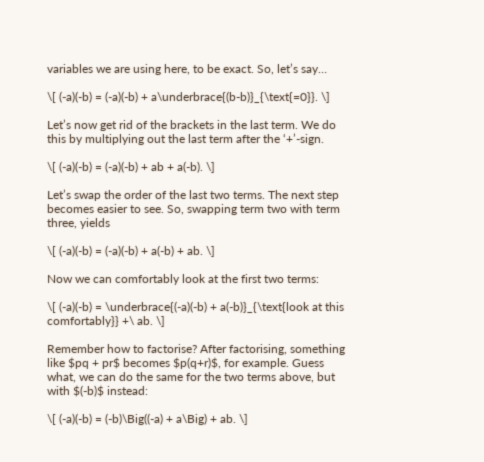variables we are using here, to be exact. So, let’s say…

\[ (-a)(-b) = (-a)(-b) + a\underbrace{(b-b)}_{\text{=0}}. \]

Let’s now get rid of the brackets in the last term. We do this by multiplying out the last term after the ‘+’-sign.

\[ (-a)(-b) = (-a)(-b) + ab + a(-b). \]

Let’s swap the order of the last two terms. The next step becomes easier to see. So, swapping term two with term three, yields

\[ (-a)(-b) = (-a)(-b) + a(-b) + ab. \]

Now we can comfortably look at the first two terms:

\[ (-a)(-b) = \underbrace{(-a)(-b) + a(-b)}_{\text{look at this comfortably}} +\ ab. \]

Remember how to factorise? After factorising, something like $pq + pr$ becomes $p(q+r)$, for example. Guess what, we can do the same for the two terms above, but with $(-b)$ instead:

\[ (-a)(-b) = (-b)\Big((-a) + a\Big) + ab. \]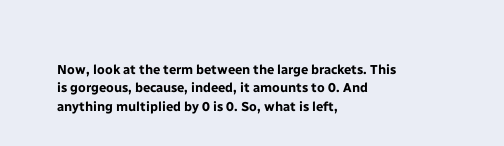Now, look at the term between the large brackets. This is gorgeous, because, indeed, it amounts to 0. And anything multiplied by 0 is 0. So, what is left,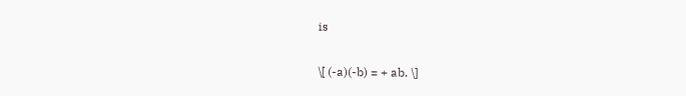is

\[ (-a)(-b) = + ab. \]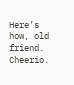Here’s how, old friend. Cheerio.